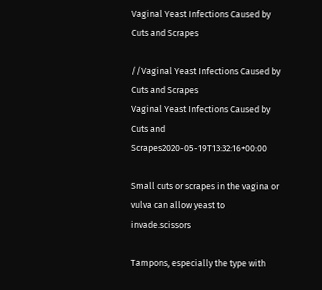Vaginal Yeast Infections Caused by Cuts and Scrapes

//Vaginal Yeast Infections Caused by Cuts and Scrapes
Vaginal Yeast Infections Caused by Cuts and Scrapes2020-05-19T13:32:16+00:00

Small cuts or scrapes in the vagina or vulva can allow yeast to invade.scissors

Tampons, especially the type with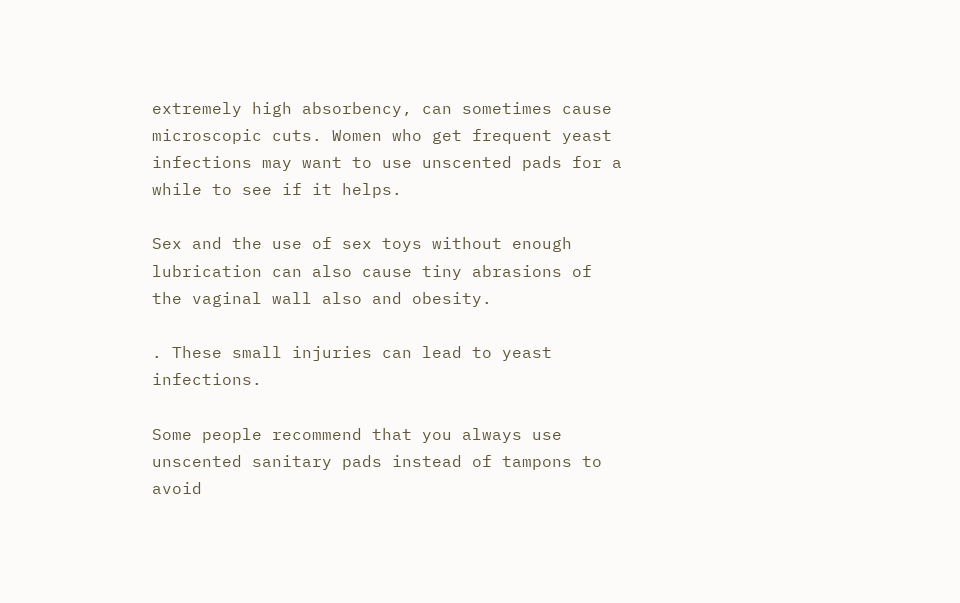extremely high absorbency, can sometimes cause microscopic cuts. Women who get frequent yeast infections may want to use unscented pads for a while to see if it helps.

Sex and the use of sex toys without enough lubrication can also cause tiny abrasions of the vaginal wall also and obesity.

. These small injuries can lead to yeast infections.

Some people recommend that you always use unscented sanitary pads instead of tampons to avoid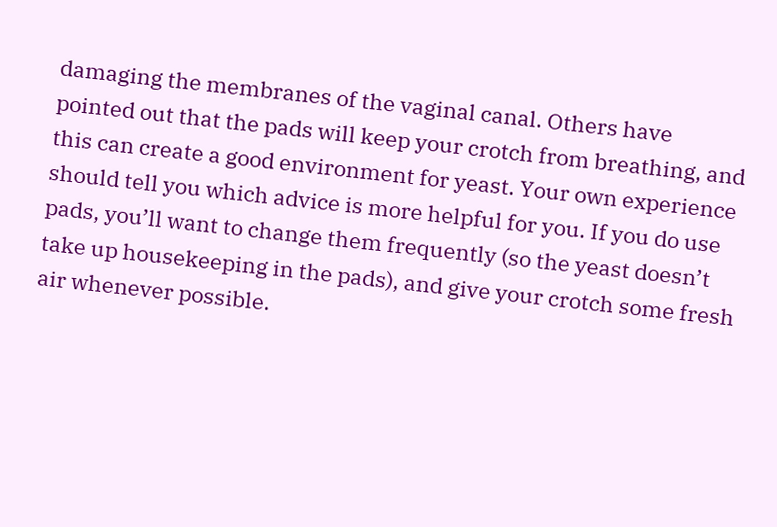damaging the membranes of the vaginal canal. Others have pointed out that the pads will keep your crotch from breathing, and this can create a good environment for yeast. Your own experience should tell you which advice is more helpful for you. If you do use pads, you’ll want to change them frequently (so the yeast doesn’t take up housekeeping in the pads), and give your crotch some fresh air whenever possible.